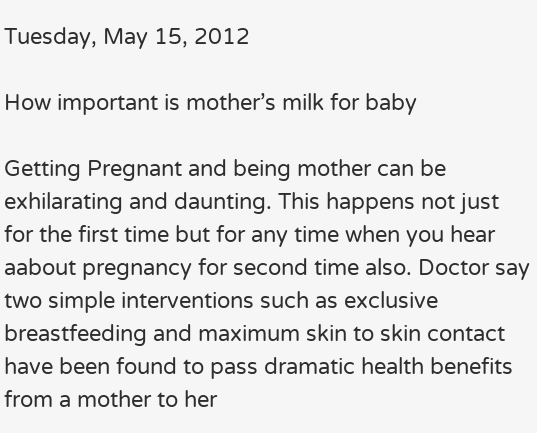Tuesday, May 15, 2012

How important is mother’s milk for baby

Getting Pregnant and being mother can be exhilarating and daunting. This happens not just for the first time but for any time when you hear aabout pregnancy for second time also. Doctor say two simple interventions such as exclusive breastfeeding and maximum skin to skin contact have been found to pass dramatic health benefits from a mother to her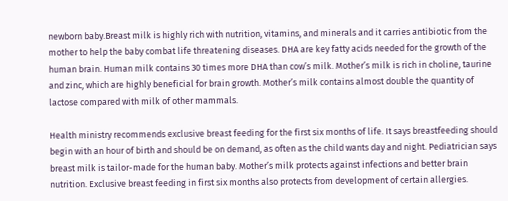newborn baby.Breast milk is highly rich with nutrition, vitamins, and minerals and it carries antibiotic from the mother to help the baby combat life threatening diseases. DHA are key fatty acids needed for the growth of the human brain. Human milk contains 30 times more DHA than cow’s milk. Mother’s milk is rich in choline, taurine and zinc, which are highly beneficial for brain growth. Mother’s milk contains almost double the quantity of lactose compared with milk of other mammals.

Health ministry recommends exclusive breast feeding for the first six months of life. It says breastfeeding should begin with an hour of birth and should be on demand, as often as the child wants day and night. Pediatrician says breast milk is tailor-made for the human baby. Mother’s milk protects against infections and better brain nutrition. Exclusive breast feeding in first six months also protects from development of certain allergies.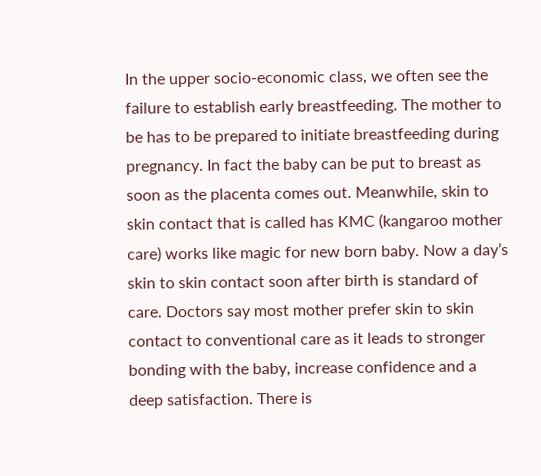In the upper socio-economic class, we often see the failure to establish early breastfeeding. The mother to be has to be prepared to initiate breastfeeding during pregnancy. In fact the baby can be put to breast as soon as the placenta comes out. Meanwhile, skin to skin contact that is called has KMC (kangaroo mother care) works like magic for new born baby. Now a day’s skin to skin contact soon after birth is standard of care. Doctors say most mother prefer skin to skin contact to conventional care as it leads to stronger bonding with the baby, increase confidence and a deep satisfaction. There is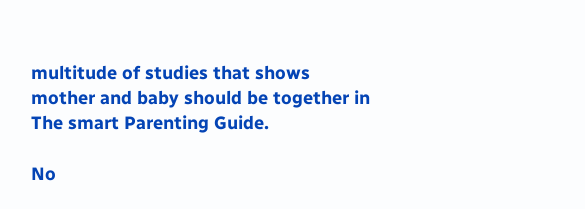multitude of studies that shows mother and baby should be together in The smart Parenting Guide.

No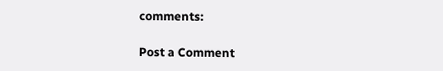comments:

Post a Comment